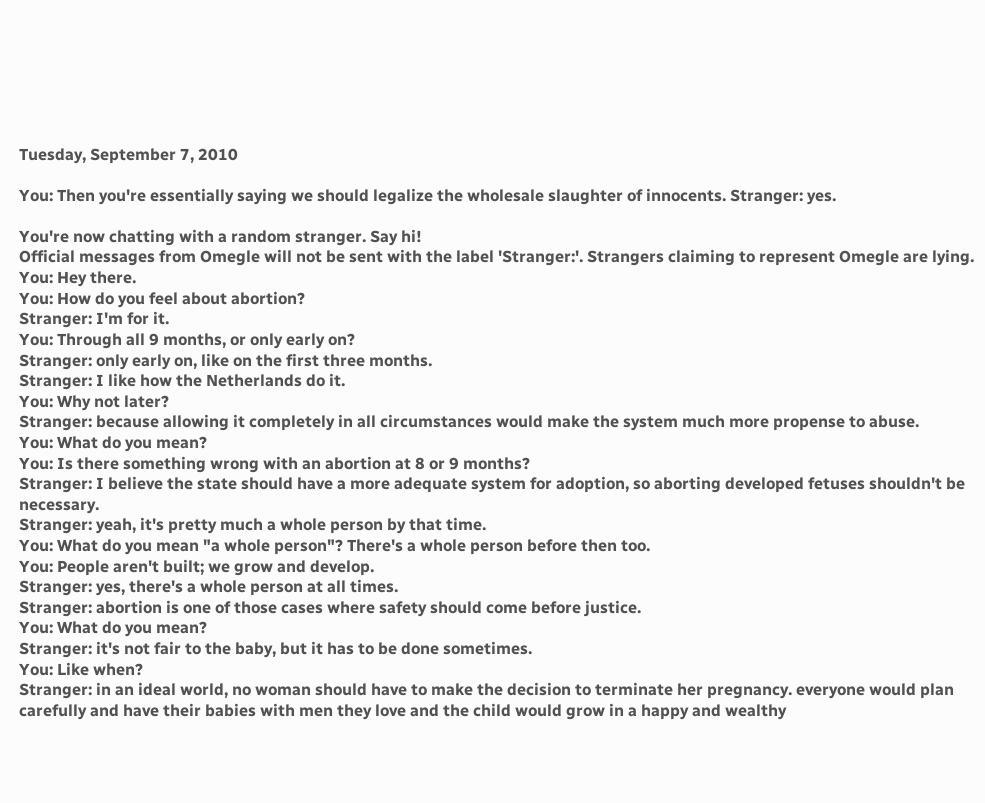Tuesday, September 7, 2010

You: Then you're essentially saying we should legalize the wholesale slaughter of innocents. Stranger: yes.

You're now chatting with a random stranger. Say hi!
Official messages from Omegle will not be sent with the label 'Stranger:'. Strangers claiming to represent Omegle are lying.
You: Hey there.
You: How do you feel about abortion?
Stranger: I'm for it.
You: Through all 9 months, or only early on?
Stranger: only early on, like on the first three months.
Stranger: I like how the Netherlands do it.
You: Why not later?
Stranger: because allowing it completely in all circumstances would make the system much more propense to abuse.
You: What do you mean?
You: Is there something wrong with an abortion at 8 or 9 months?
Stranger: I believe the state should have a more adequate system for adoption, so aborting developed fetuses shouldn't be necessary.
Stranger: yeah, it's pretty much a whole person by that time.
You: What do you mean "a whole person"? There's a whole person before then too.
You: People aren't built; we grow and develop.
Stranger: yes, there's a whole person at all times.
Stranger: abortion is one of those cases where safety should come before justice.
You: What do you mean?
Stranger: it's not fair to the baby, but it has to be done sometimes.
You: Like when?
Stranger: in an ideal world, no woman should have to make the decision to terminate her pregnancy. everyone would plan carefully and have their babies with men they love and the child would grow in a happy and wealthy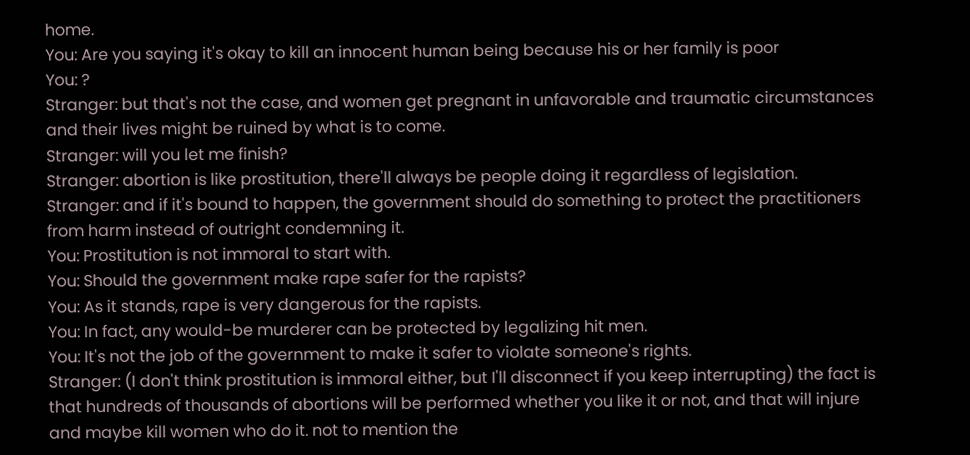home.
You: Are you saying it's okay to kill an innocent human being because his or her family is poor
You: ?
Stranger: but that's not the case, and women get pregnant in unfavorable and traumatic circumstances and their lives might be ruined by what is to come.
Stranger: will you let me finish?
Stranger: abortion is like prostitution, there'll always be people doing it regardless of legislation.
Stranger: and if it's bound to happen, the government should do something to protect the practitioners from harm instead of outright condemning it.
You: Prostitution is not immoral to start with.
You: Should the government make rape safer for the rapists?
You: As it stands, rape is very dangerous for the rapists.
You: In fact, any would-be murderer can be protected by legalizing hit men.
You: It's not the job of the government to make it safer to violate someone's rights.
Stranger: (I don't think prostitution is immoral either, but I'll disconnect if you keep interrupting) the fact is that hundreds of thousands of abortions will be performed whether you like it or not, and that will injure and maybe kill women who do it. not to mention the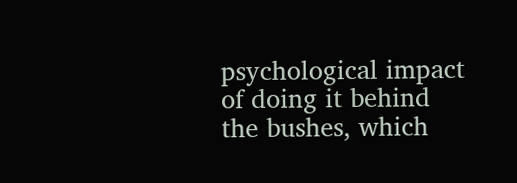psychological impact of doing it behind the bushes, which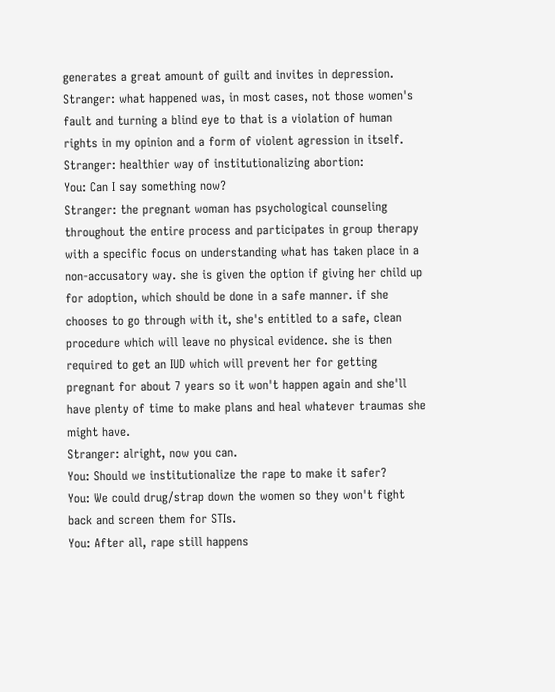generates a great amount of guilt and invites in depression.
Stranger: what happened was, in most cases, not those women's fault and turning a blind eye to that is a violation of human rights in my opinion and a form of violent agression in itself.
Stranger: healthier way of institutionalizing abortion:
You: Can I say something now?
Stranger: the pregnant woman has psychological counseling throughout the entire process and participates in group therapy with a specific focus on understanding what has taken place in a non-accusatory way. she is given the option if giving her child up for adoption, which should be done in a safe manner. if she chooses to go through with it, she's entitled to a safe, clean procedure which will leave no physical evidence. she is then required to get an IUD which will prevent her for getting pregnant for about 7 years so it won't happen again and she'll have plenty of time to make plans and heal whatever traumas she might have.
Stranger: alright, now you can.
You: Should we institutionalize the rape to make it safer?
You: We could drug/strap down the women so they won't fight back and screen them for STIs.
You: After all, rape still happens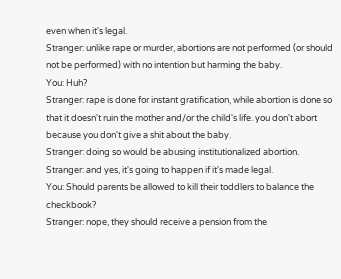even when it's legal.
Stranger: unlike rape or murder, abortions are not performed (or should not be performed) with no intention but harming the baby.
You: Huh?
Stranger: rape is done for instant gratification, while abortion is done so that it doesn't ruin the mother and/or the child's life. you don't abort because you don't give a shit about the baby.
Stranger: doing so would be abusing institutionalized abortion.
Stranger: and yes, it's going to happen if it's made legal.
You: Should parents be allowed to kill their toddlers to balance the checkbook?
Stranger: nope, they should receive a pension from the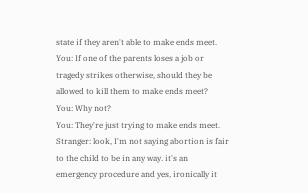state if they aren't able to make ends meet.
You: If one of the parents loses a job or tragedy strikes otherwise, should they be allowed to kill them to make ends meet?
You: Why not?
You: They're just trying to make ends meet.
Stranger: look, I'm not saying abortion is fair to the child to be in any way. it's an emergency procedure and yes, ironically it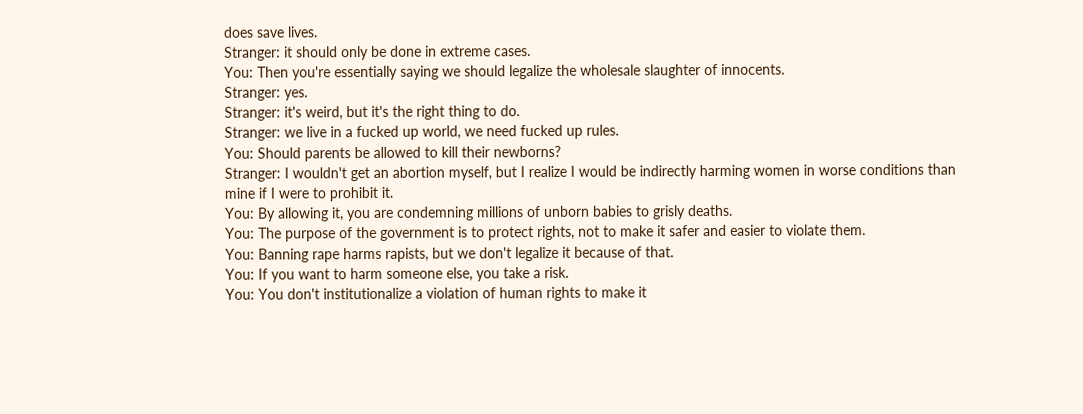does save lives.
Stranger: it should only be done in extreme cases.
You: Then you're essentially saying we should legalize the wholesale slaughter of innocents.
Stranger: yes.
Stranger: it's weird, but it's the right thing to do.
Stranger: we live in a fucked up world, we need fucked up rules.
You: Should parents be allowed to kill their newborns?
Stranger: I wouldn't get an abortion myself, but I realize I would be indirectly harming women in worse conditions than mine if I were to prohibit it.
You: By allowing it, you are condemning millions of unborn babies to grisly deaths.
You: The purpose of the government is to protect rights, not to make it safer and easier to violate them.
You: Banning rape harms rapists, but we don't legalize it because of that.
You: If you want to harm someone else, you take a risk.
You: You don't institutionalize a violation of human rights to make it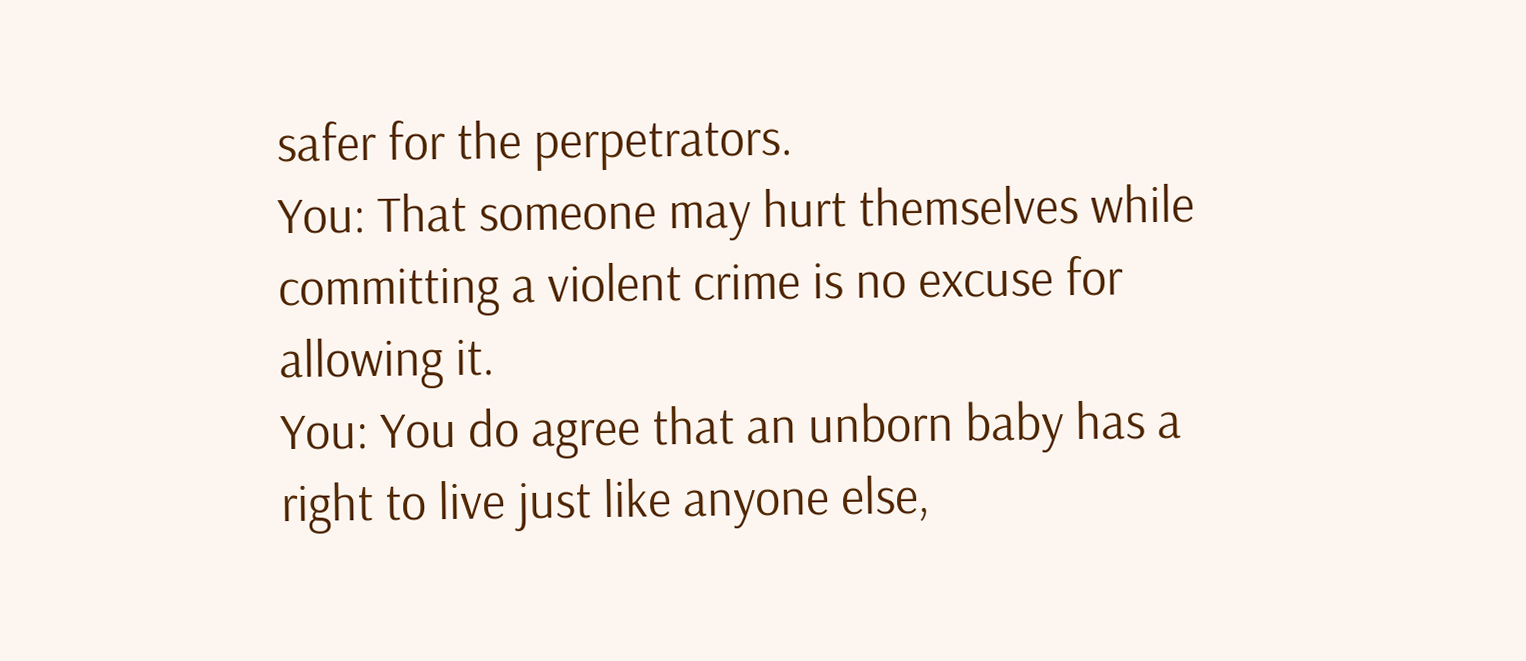safer for the perpetrators.
You: That someone may hurt themselves while committing a violent crime is no excuse for allowing it.
You: You do agree that an unborn baby has a right to live just like anyone else,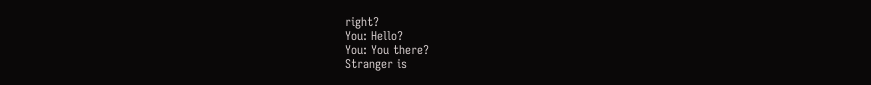right?
You: Hello?
You: You there?
Stranger is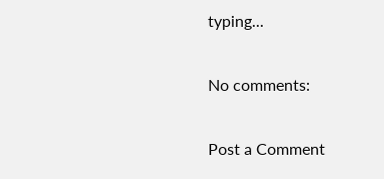typing...

No comments:

Post a Comment